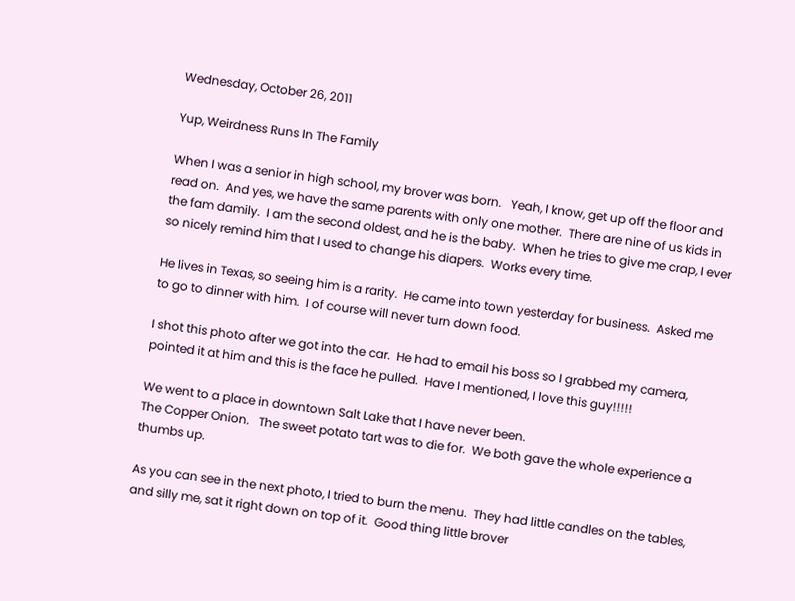Wednesday, October 26, 2011

Yup, Weirdness Runs In The Family

When I was a senior in high school, my brover was born.   Yeah, I know, get up off the floor and read on.  And yes, we have the same parents with only one mother.  There are nine of us kids in the fam damily.  I am the second oldest, and he is the baby.  When he tries to give me crap, I ever so nicely remind him that I used to change his diapers.  Works every time.

He lives in Texas, so seeing him is a rarity.  He came into town yesterday for business.  Asked me to go to dinner with him.  I of course will never turn down food.

I shot this photo after we got into the car.  He had to email his boss so I grabbed my camera, pointed it at him and this is the face he pulled.  Have I mentioned, I love this guy!!!!!

We went to a place in downtown Salt Lake that I have never been.
The Copper Onion.   The sweet potato tart was to die for.  We both gave the whole experience a thumbs up.

As you can see in the next photo, I tried to burn the menu.  They had little candles on the tables, and silly me, sat it right down on top of it.  Good thing little brover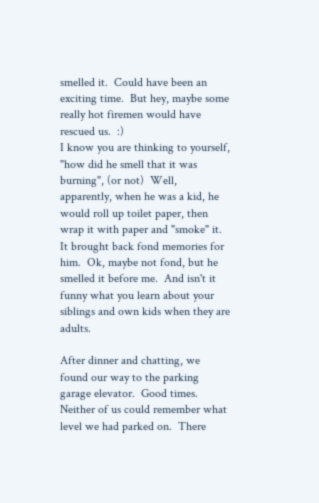smelled it.  Could have been an exciting time.  But hey, maybe some really hot firemen would have rescued us.  :)
I know you are thinking to yourself, "how did he smell that it was burning", (or not)  Well, apparently, when he was a kid, he would roll up toilet paper, then wrap it with paper and "smoke" it.  It brought back fond memories for him.  Ok, maybe not fond, but he smelled it before me.  And isn't it funny what you learn about your siblings and own kids when they are adults.

After dinner and chatting, we found our way to the parking garage elevator.  Good times.  Neither of us could remember what level we had parked on.  There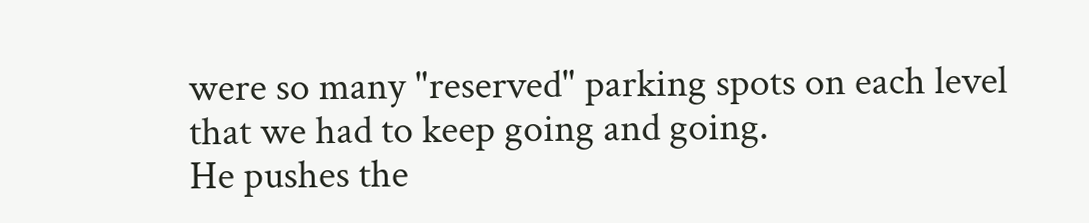were so many "reserved" parking spots on each level that we had to keep going and going.
He pushes the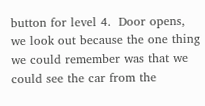button for level 4.  Door opens, we look out because the one thing we could remember was that we could see the car from the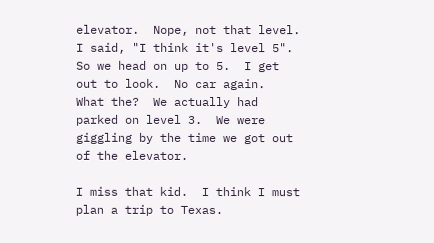elevator.  Nope, not that level.  I said, "I think it's level 5".  So we head on up to 5.  I get out to look.  No car again.  What the?  We actually had parked on level 3.  We were giggling by the time we got out of the elevator.

I miss that kid.  I think I must plan a trip to Texas.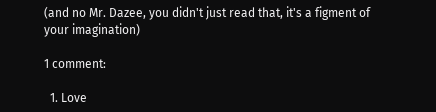(and no Mr. Dazee, you didn't just read that, it's a figment of your imagination)

1 comment:

  1. Love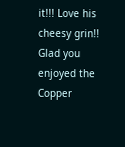it!!! Love his cheesy grin!! Glad you enjoyed the Copper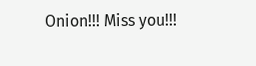Onion!!! Miss you!!!